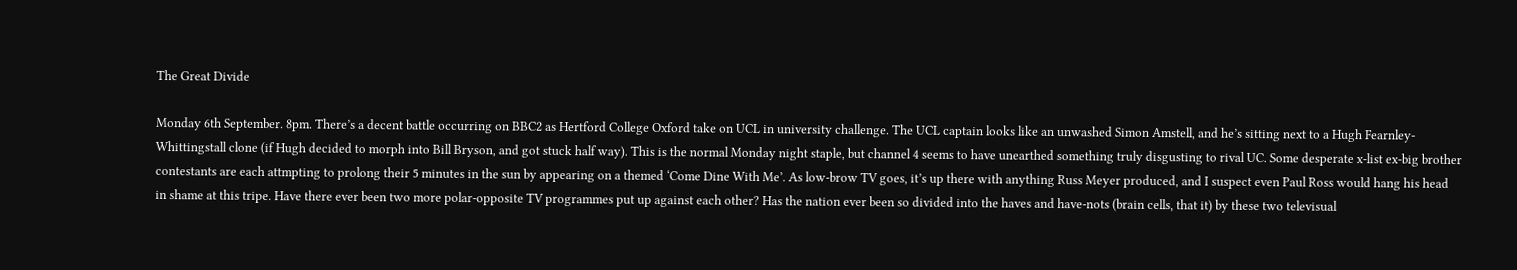The Great Divide

Monday 6th September. 8pm. There’s a decent battle occurring on BBC2 as Hertford College Oxford take on UCL in university challenge. The UCL captain looks like an unwashed Simon Amstell, and he’s sitting next to a Hugh Fearnley-Whittingstall clone (if Hugh decided to morph into Bill Bryson, and got stuck half way). This is the normal Monday night staple, but channel 4 seems to have unearthed something truly disgusting to rival UC. Some desperate x-list ex-big brother contestants are each attmpting to prolong their 5 minutes in the sun by appearing on a themed ‘Come Dine With Me’. As low-brow TV goes, it’s up there with anything Russ Meyer produced, and I suspect even Paul Ross would hang his head in shame at this tripe. Have there ever been two more polar-opposite TV programmes put up against each other? Has the nation ever been so divided into the haves and have-nots (brain cells, that it) by these two televisual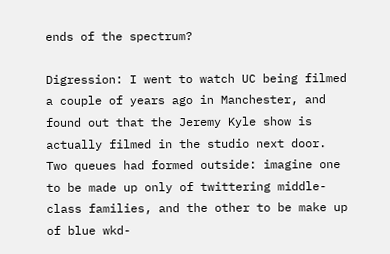ends of the spectrum?

Digression: I went to watch UC being filmed a couple of years ago in Manchester, and found out that the Jeremy Kyle show is actually filmed in the studio next door. Two queues had formed outside: imagine one to be made up only of twittering middle-class families, and the other to be make up of blue wkd-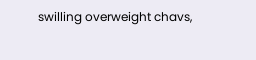swilling overweight chavs,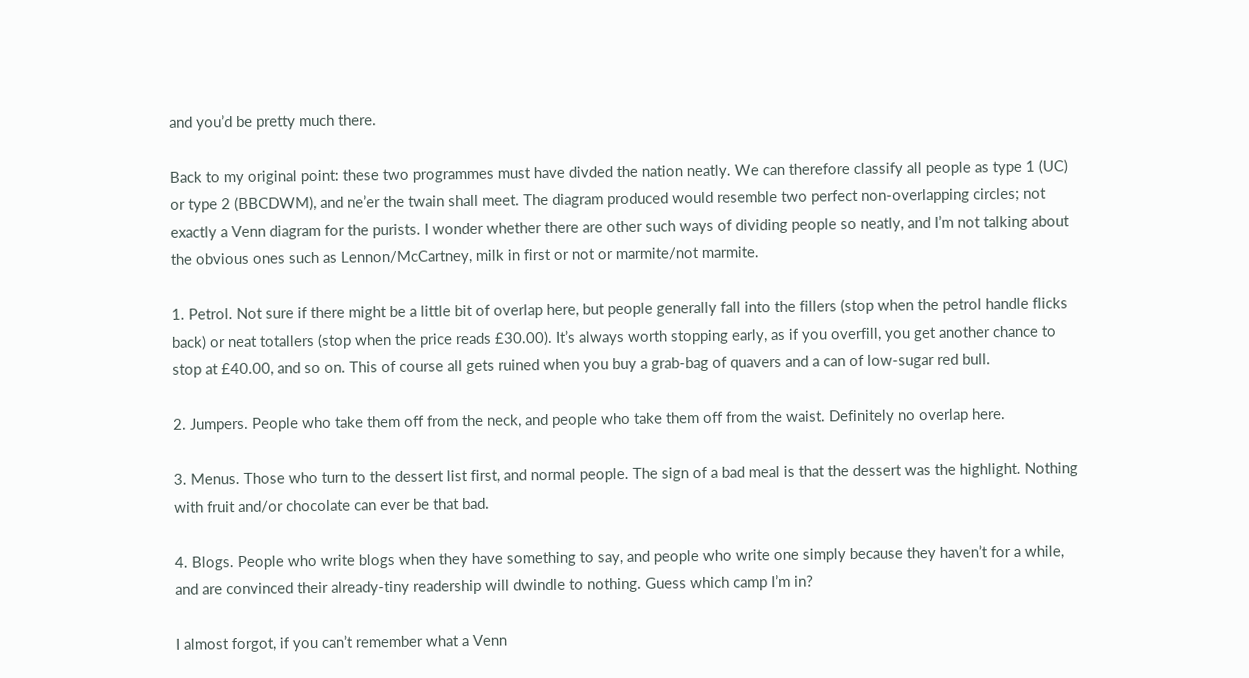and you’d be pretty much there.

Back to my original point: these two programmes must have divded the nation neatly. We can therefore classify all people as type 1 (UC) or type 2 (BBCDWM), and ne’er the twain shall meet. The diagram produced would resemble two perfect non-overlapping circles; not exactly a Venn diagram for the purists. I wonder whether there are other such ways of dividing people so neatly, and I’m not talking about the obvious ones such as Lennon/McCartney, milk in first or not or marmite/not marmite.

1. Petrol. Not sure if there might be a little bit of overlap here, but people generally fall into the fillers (stop when the petrol handle flicks back) or neat totallers (stop when the price reads £30.00). It’s always worth stopping early, as if you overfill, you get another chance to stop at £40.00, and so on. This of course all gets ruined when you buy a grab-bag of quavers and a can of low-sugar red bull.

2. Jumpers. People who take them off from the neck, and people who take them off from the waist. Definitely no overlap here.

3. Menus. Those who turn to the dessert list first, and normal people. The sign of a bad meal is that the dessert was the highlight. Nothing with fruit and/or chocolate can ever be that bad.

4. Blogs. People who write blogs when they have something to say, and people who write one simply because they haven’t for a while, and are convinced their already-tiny readership will dwindle to nothing. Guess which camp I’m in?

I almost forgot, if you can’t remember what a Venn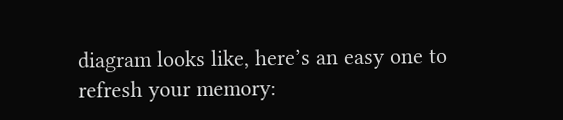diagram looks like, here’s an easy one to refresh your memory: